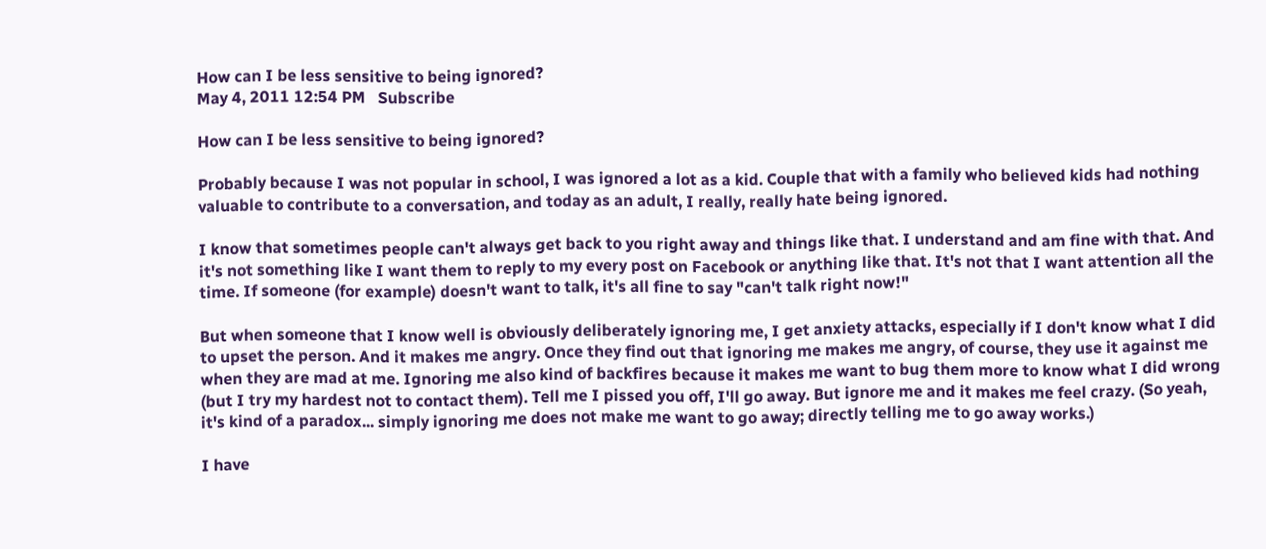How can I be less sensitive to being ignored?
May 4, 2011 12:54 PM   Subscribe

How can I be less sensitive to being ignored?

Probably because I was not popular in school, I was ignored a lot as a kid. Couple that with a family who believed kids had nothing valuable to contribute to a conversation, and today as an adult, I really, really hate being ignored.

I know that sometimes people can't always get back to you right away and things like that. I understand and am fine with that. And it's not something like I want them to reply to my every post on Facebook or anything like that. It's not that I want attention all the time. If someone (for example) doesn't want to talk, it's all fine to say "can't talk right now!"

But when someone that I know well is obviously deliberately ignoring me, I get anxiety attacks, especially if I don't know what I did to upset the person. And it makes me angry. Once they find out that ignoring me makes me angry, of course, they use it against me when they are mad at me. Ignoring me also kind of backfires because it makes me want to bug them more to know what I did wrong (but I try my hardest not to contact them). Tell me I pissed you off, I'll go away. But ignore me and it makes me feel crazy. (So yeah, it's kind of a paradox... simply ignoring me does not make me want to go away; directly telling me to go away works.)

I have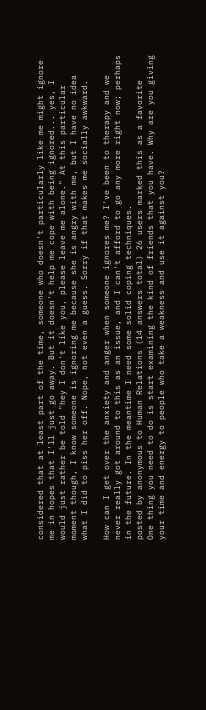considered that at least part of the time, someone who doesn't particularly like me might ignore me in hopes that I'll just go away. But it doesn't help me cope with being ignored... yes, I would just rather be told "hey I don't like you, please leave me alone." At this particular moment though, I know someone is ignoring me because she is angry with me, but I have no idea what I did to piss her off. Nope, not even a guess. Sorry if that makes me socially awkward.

How can I get over the anxiety and anger when someone ignores me? I've been to therapy and we never really got around to this as an issue, and I can't afford to go any more right now; perhaps in the future. In the meantime I need some solid coping techniques.
posted by anonymous to Human Relations (14 answers total) 26 users marked this as a favorite
One thing you need to do is start examining the kind of friends that you have. Why are you giving your time and energy to people who take a weakness and use it against you?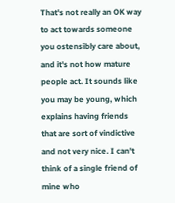That's not really an OK way to act towards someone you ostensibly care about, and it's not how mature people act. It sounds like you may be young, which explains having friends that are sort of vindictive and not very nice. I can't think of a single friend of mine who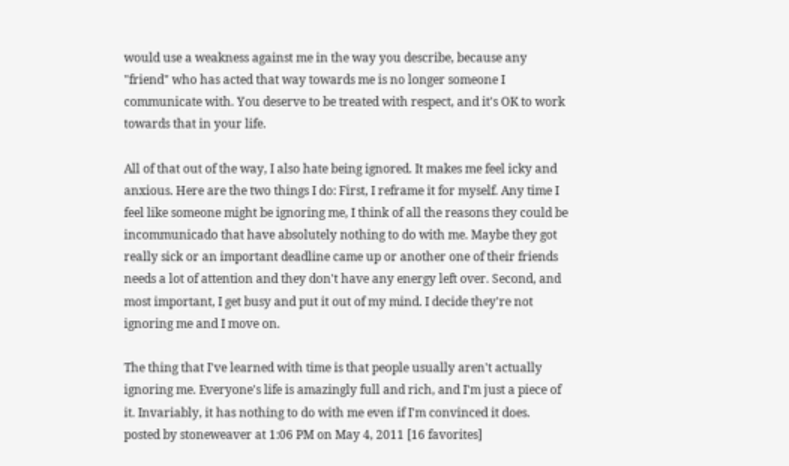would use a weakness against me in the way you describe, because any "friend" who has acted that way towards me is no longer someone I communicate with. You deserve to be treated with respect, and it's OK to work towards that in your life.

All of that out of the way, I also hate being ignored. It makes me feel icky and anxious. Here are the two things I do: First, I reframe it for myself. Any time I feel like someone might be ignoring me, I think of all the reasons they could be incommunicado that have absolutely nothing to do with me. Maybe they got really sick or an important deadline came up or another one of their friends needs a lot of attention and they don't have any energy left over. Second, and most important, I get busy and put it out of my mind. I decide they're not ignoring me and I move on.

The thing that I've learned with time is that people usually aren't actually ignoring me. Everyone's life is amazingly full and rich, and I'm just a piece of it. Invariably, it has nothing to do with me even if I'm convinced it does.
posted by stoneweaver at 1:06 PM on May 4, 2011 [16 favorites]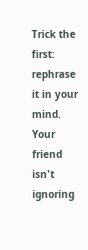Trick the first: rephrase it in your mind. Your friend isn't ignoring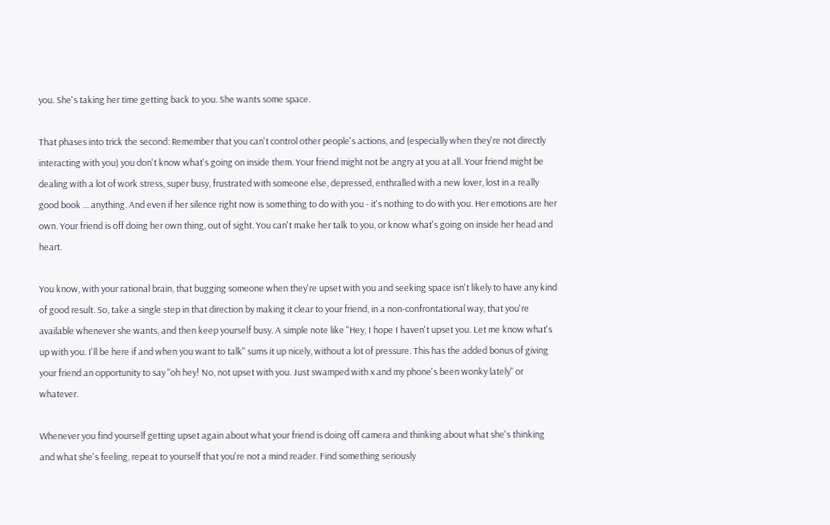you. She's taking her time getting back to you. She wants some space.

That phases into trick the second: Remember that you can't control other people's actions, and (especially when they're not directly interacting with you) you don't know what's going on inside them. Your friend might not be angry at you at all. Your friend might be dealing with a lot of work stress, super busy, frustrated with someone else, depressed, enthralled with a new lover, lost in a really good book ... anything. And even if her silence right now is something to do with you - it's nothing to do with you. Her emotions are her own. Your friend is off doing her own thing, out of sight. You can't make her talk to you, or know what's going on inside her head and heart.

You know, with your rational brain, that bugging someone when they're upset with you and seeking space isn't likely to have any kind of good result. So, take a single step in that direction by making it clear to your friend, in a non-confrontational way, that you're available whenever she wants, and then keep yourself busy. A simple note like "Hey, I hope I haven't upset you. Let me know what's up with you. I'll be here if and when you want to talk" sums it up nicely, without a lot of pressure. This has the added bonus of giving your friend an opportunity to say "oh hey! No, not upset with you. Just swamped with x and my phone's been wonky lately" or whatever.

Whenever you find yourself getting upset again about what your friend is doing off camera and thinking about what she's thinking and what she's feeling, repeat to yourself that you're not a mind reader. Find something seriously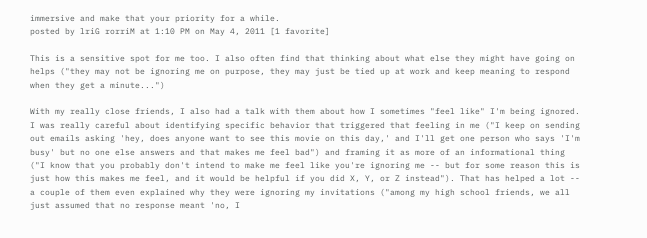immersive and make that your priority for a while.
posted by lriG rorriM at 1:10 PM on May 4, 2011 [1 favorite]

This is a sensitive spot for me too. I also often find that thinking about what else they might have going on helps ("they may not be ignoring me on purpose, they may just be tied up at work and keep meaning to respond when they get a minute...")

With my really close friends, I also had a talk with them about how I sometimes "feel like" I'm being ignored. I was really careful about identifying specific behavior that triggered that feeling in me ("I keep on sending out emails asking 'hey, does anyone want to see this movie on this day,' and I'll get one person who says 'I'm busy' but no one else answers and that makes me feel bad") and framing it as more of an informational thing ("I know that you probably don't intend to make me feel like you're ignoring me -- but for some reason this is just how this makes me feel, and it would be helpful if you did X, Y, or Z instead"). That has helped a lot -- a couple of them even explained why they were ignoring my invitations ("among my high school friends, we all just assumed that no response meant 'no, I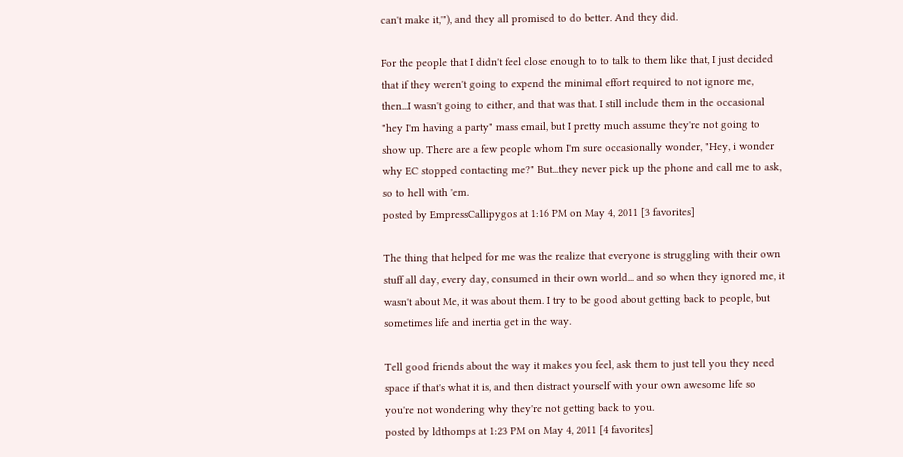can't make it,'"), and they all promised to do better. And they did.

For the people that I didn't feel close enough to to talk to them like that, I just decided that if they weren't going to expend the minimal effort required to not ignore me, then...I wasn't going to either, and that was that. I still include them in the occasional "hey I'm having a party" mass email, but I pretty much assume they're not going to show up. There are a few people whom I'm sure occasionally wonder, "Hey, i wonder why EC stopped contacting me?" But...they never pick up the phone and call me to ask, so to hell with 'em.
posted by EmpressCallipygos at 1:16 PM on May 4, 2011 [3 favorites]

The thing that helped for me was the realize that everyone is struggling with their own stuff all day, every day, consumed in their own world... and so when they ignored me, it wasn't about Me, it was about them. I try to be good about getting back to people, but sometimes life and inertia get in the way.

Tell good friends about the way it makes you feel, ask them to just tell you they need space if that's what it is, and then distract yourself with your own awesome life so you're not wondering why they're not getting back to you.
posted by ldthomps at 1:23 PM on May 4, 2011 [4 favorites]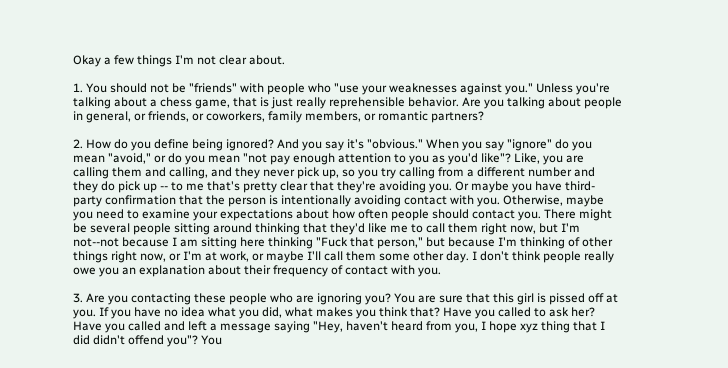Okay a few things I'm not clear about.

1. You should not be "friends" with people who "use your weaknesses against you." Unless you're talking about a chess game, that is just really reprehensible behavior. Are you talking about people in general, or friends, or coworkers, family members, or romantic partners?

2. How do you define being ignored? And you say it's "obvious." When you say "ignore" do you mean "avoid," or do you mean "not pay enough attention to you as you'd like"? Like, you are calling them and calling, and they never pick up, so you try calling from a different number and they do pick up -- to me that's pretty clear that they're avoiding you. Or maybe you have third-party confirmation that the person is intentionally avoiding contact with you. Otherwise, maybe you need to examine your expectations about how often people should contact you. There might be several people sitting around thinking that they'd like me to call them right now, but I'm not--not because I am sitting here thinking "Fuck that person," but because I'm thinking of other things right now, or I'm at work, or maybe I'll call them some other day. I don't think people really owe you an explanation about their frequency of contact with you.

3. Are you contacting these people who are ignoring you? You are sure that this girl is pissed off at you. If you have no idea what you did, what makes you think that? Have you called to ask her? Have you called and left a message saying "Hey, haven't heard from you, I hope xyz thing that I did didn't offend you"? You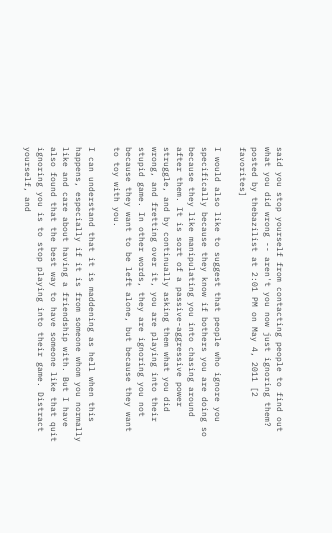said you stop yourself from contacting people to find out what you did wrong -- aren't you now just ignoring them?
posted by thebazilist at 2:01 PM on May 4, 2011 [2 favorites]

I would also like to suggest that people who ignore you specifically because they know if bothers you are doing so because they like manipulating you into chasing around after them. It is sort of a passive-aggressive power struggle, and by continually asking them what you did wrong, and fretting over it, you are playing into their stupid game. In other words, they are ignoring you not because they want to be left alone, but because they want to toy with you.

I can understand that it is maddening as hell when this happens, especially if it is from someone whom you normally like and care about having a friendship with. But I have also found that the best way to have someone like that quit ignoring you is to stop playing into their game. Distract yourself, and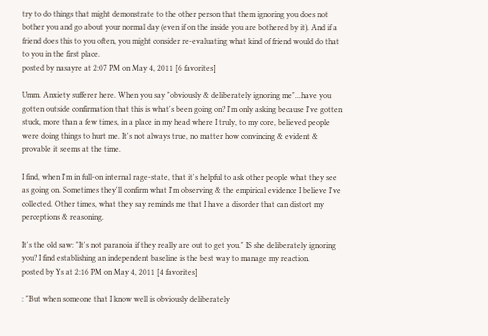try to do things that might demonstrate to the other person that them ignoring you does not bother you and go about your normal day (even if on the inside you are bothered by it). And if a friend does this to you often, you might consider re-evaluating what kind of friend would do that to you in the first place.
posted by nasayre at 2:07 PM on May 4, 2011 [6 favorites]

Umm. Anxiety sufferer here. When you say "obviously & deliberately ignoring me"...have you gotten outside confirmation that this is what's been going on? I'm only asking because I've gotten stuck, more than a few times, in a place in my head where I truly, to my core, believed people were doing things to hurt me. It's not always true, no matter how convincing & evident & provable it seems at the time.

I find, when I'm in full-on internal rage-state, that it's helpful to ask other people what they see as going on. Sometimes they'll confirm what I'm observing & the empirical evidence I believe I've collected. Other times, what they say reminds me that I have a disorder that can distort my perceptions & reasoning.

It's the old saw: "It's not paranoia if they really are out to get you." IS she deliberately ignoring you? I find establishing an independent baseline is the best way to manage my reaction.
posted by Ys at 2:16 PM on May 4, 2011 [4 favorites]

: "But when someone that I know well is obviously deliberately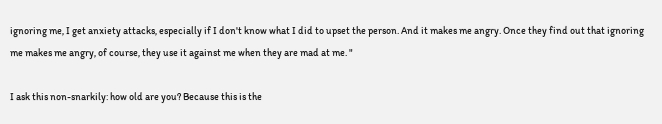ignoring me, I get anxiety attacks, especially if I don't know what I did to upset the person. And it makes me angry. Once they find out that ignoring me makes me angry, of course, they use it against me when they are mad at me. "

I ask this non-snarkily: how old are you? Because this is the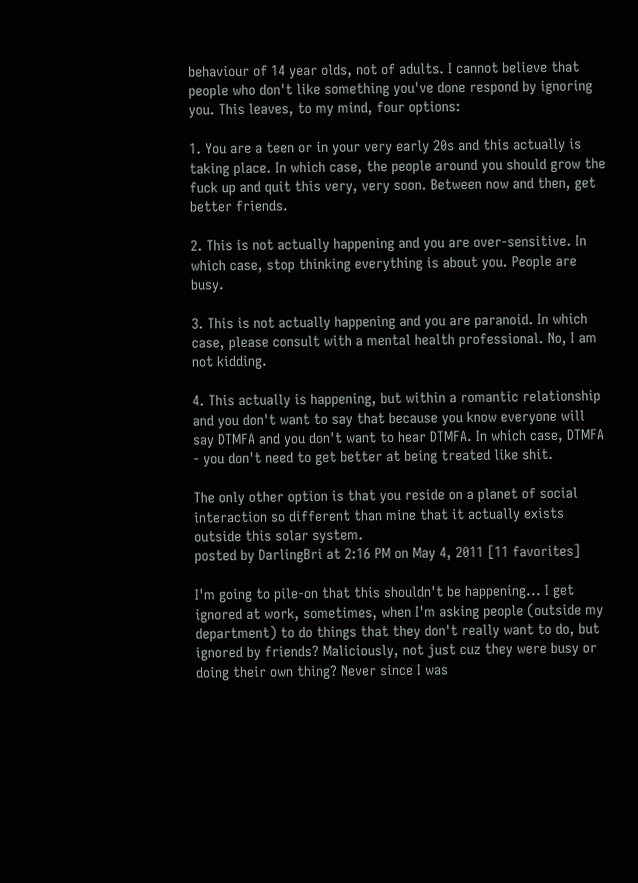behaviour of 14 year olds, not of adults. I cannot believe that people who don't like something you've done respond by ignoring you. This leaves, to my mind, four options:

1. You are a teen or in your very early 20s and this actually is taking place. In which case, the people around you should grow the fuck up and quit this very, very soon. Between now and then, get better friends.

2. This is not actually happening and you are over-sensitive. In which case, stop thinking everything is about you. People are busy.

3. This is not actually happening and you are paranoid. In which case, please consult with a mental health professional. No, I am not kidding.

4. This actually is happening, but within a romantic relationship and you don't want to say that because you know everyone will say DTMFA and you don't want to hear DTMFA. In which case, DTMFA - you don't need to get better at being treated like shit.

The only other option is that you reside on a planet of social interaction so different than mine that it actually exists outside this solar system.
posted by DarlingBri at 2:16 PM on May 4, 2011 [11 favorites]

I'm going to pile-on that this shouldn't be happening... I get ignored at work, sometimes, when I'm asking people (outside my department) to do things that they don't really want to do, but ignored by friends? Maliciously, not just cuz they were busy or doing their own thing? Never since I was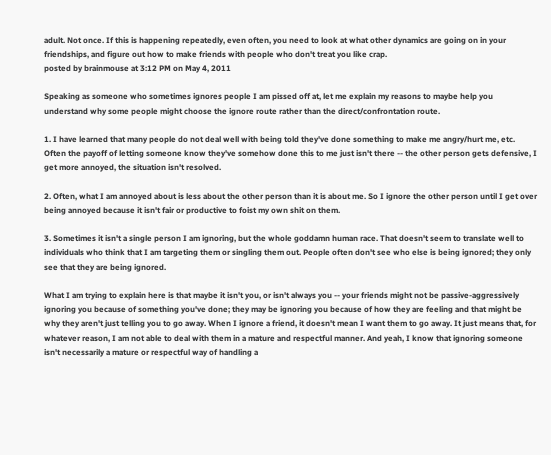adult. Not once. If this is happening repeatedly, even often, you need to look at what other dynamics are going on in your friendships, and figure out how to make friends with people who don't treat you like crap.
posted by brainmouse at 3:12 PM on May 4, 2011

Speaking as someone who sometimes ignores people I am pissed off at, let me explain my reasons to maybe help you understand why some people might choose the ignore route rather than the direct/confrontation route.

1. I have learned that many people do not deal well with being told they've done something to make me angry/hurt me, etc. Often the payoff of letting someone know they've somehow done this to me just isn't there -- the other person gets defensive, I get more annoyed, the situation isn't resolved.

2. Often, what I am annoyed about is less about the other person than it is about me. So I ignore the other person until I get over being annoyed because it isn't fair or productive to foist my own shit on them.

3. Sometimes it isn't a single person I am ignoring, but the whole goddamn human race. That doesn't seem to translate well to individuals who think that I am targeting them or singling them out. People often don't see who else is being ignored; they only see that they are being ignored.

What I am trying to explain here is that maybe it isn't you, or isn't always you -- your friends might not be passive-aggressively ignoring you because of something you've done; they may be ignoring you because of how they are feeling and that might be why they aren't just telling you to go away. When I ignore a friend, it doesn't mean I want them to go away. It just means that, for whatever reason, I am not able to deal with them in a mature and respectful manner. And yeah, I know that ignoring someone isn't necessarily a mature or respectful way of handling a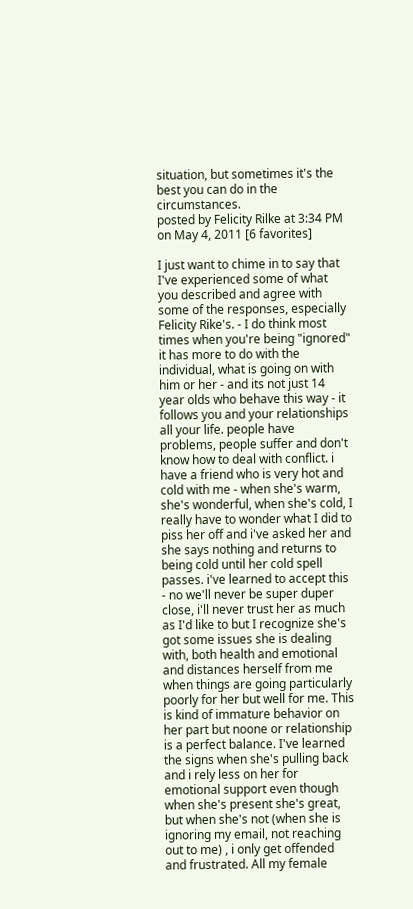situation, but sometimes it's the best you can do in the circumstances.
posted by Felicity Rilke at 3:34 PM on May 4, 2011 [6 favorites]

I just want to chime in to say that I've experienced some of what you described and agree with some of the responses, especially Felicity Rike's. - I do think most times when you're being "ignored" it has more to do with the individual, what is going on with him or her - and its not just 14 year olds who behave this way - it follows you and your relationships all your life. people have problems, people suffer and don't know how to deal with conflict. i have a friend who is very hot and cold with me - when she's warm, she's wonderful, when she's cold, I really have to wonder what I did to piss her off and i've asked her and she says nothing and returns to being cold until her cold spell passes. i've learned to accept this - no we'll never be super duper close, i'll never trust her as much as I'd like to but I recognize she's got some issues she is dealing with, both health and emotional and distances herself from me when things are going particularly poorly for her but well for me. This is kind of immature behavior on her part but noone or relationship is a perfect balance. I've learned the signs when she's pulling back and i rely less on her for emotional support even though when she's present she's great, but when she's not (when she is ignoring my email, not reaching out to me) , i only get offended and frustrated. All my female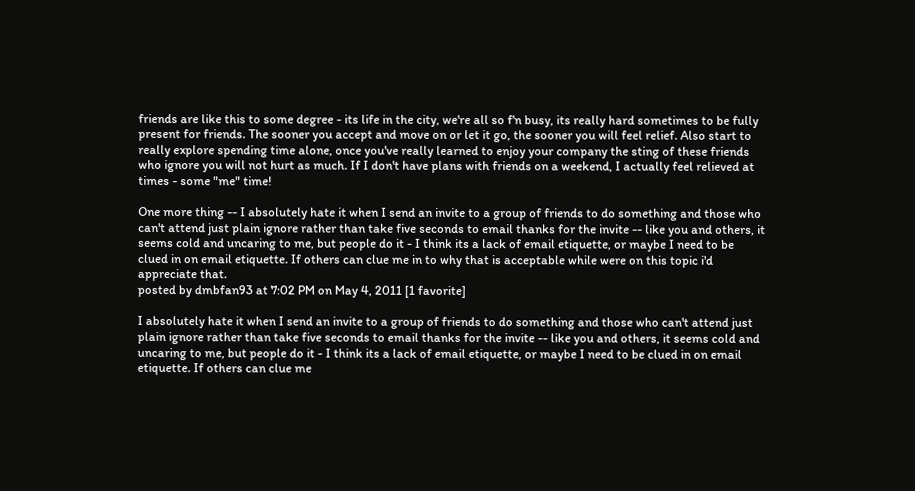friends are like this to some degree - its life in the city, we're all so f'n busy, its really hard sometimes to be fully present for friends. The sooner you accept and move on or let it go, the sooner you will feel relief. Also start to really explore spending time alone, once you've really learned to enjoy your company the sting of these friends who ignore you will not hurt as much. If I don't have plans with friends on a weekend, I actually feel relieved at times - some "me" time!

One more thing -- I absolutely hate it when I send an invite to a group of friends to do something and those who can't attend just plain ignore rather than take five seconds to email thanks for the invite -- like you and others, it seems cold and uncaring to me, but people do it - I think its a lack of email etiquette, or maybe I need to be clued in on email etiquette. If others can clue me in to why that is acceptable while were on this topic i'd appreciate that.
posted by dmbfan93 at 7:02 PM on May 4, 2011 [1 favorite]

I absolutely hate it when I send an invite to a group of friends to do something and those who can't attend just plain ignore rather than take five seconds to email thanks for the invite -- like you and others, it seems cold and uncaring to me, but people do it - I think its a lack of email etiquette, or maybe I need to be clued in on email etiquette. If others can clue me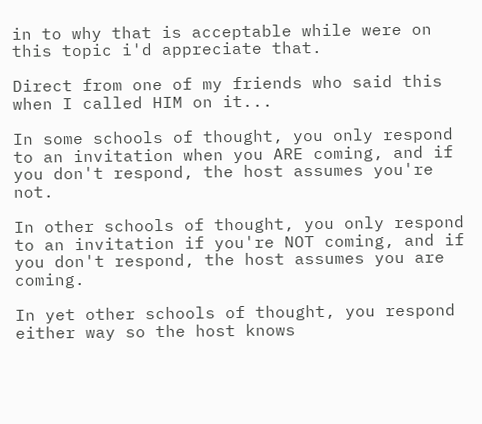in to why that is acceptable while were on this topic i'd appreciate that.

Direct from one of my friends who said this when I called HIM on it...

In some schools of thought, you only respond to an invitation when you ARE coming, and if you don't respond, the host assumes you're not.

In other schools of thought, you only respond to an invitation if you're NOT coming, and if you don't respond, the host assumes you are coming.

In yet other schools of thought, you respond either way so the host knows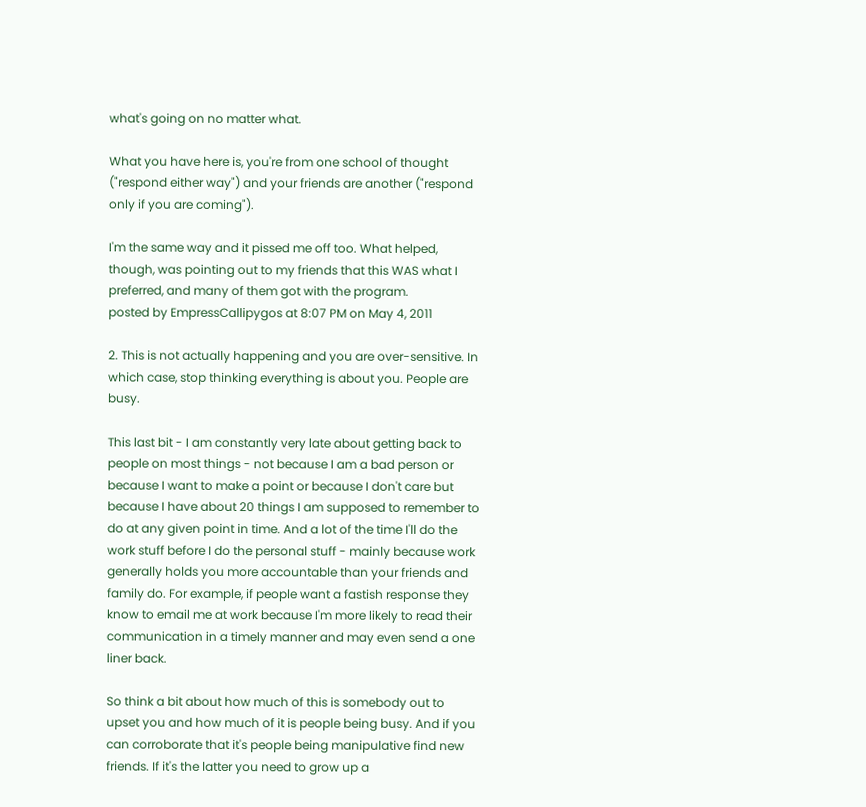what's going on no matter what.

What you have here is, you're from one school of thought ("respond either way") and your friends are another ("respond only if you are coming").

I'm the same way and it pissed me off too. What helped, though, was pointing out to my friends that this WAS what I preferred, and many of them got with the program.
posted by EmpressCallipygos at 8:07 PM on May 4, 2011

2. This is not actually happening and you are over-sensitive. In which case, stop thinking everything is about you. People are busy.

This last bit - I am constantly very late about getting back to people on most things - not because I am a bad person or because I want to make a point or because I don't care but because I have about 20 things I am supposed to remember to do at any given point in time. And a lot of the time I'll do the work stuff before I do the personal stuff - mainly because work generally holds you more accountable than your friends and family do. For example, if people want a fastish response they know to email me at work because I'm more likely to read their communication in a timely manner and may even send a one liner back.

So think a bit about how much of this is somebody out to upset you and how much of it is people being busy. And if you can corroborate that it's people being manipulative find new friends. If it's the latter you need to grow up a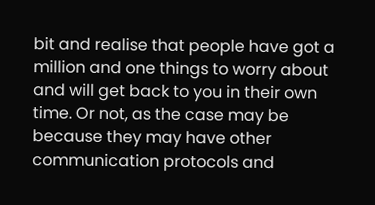bit and realise that people have got a million and one things to worry about and will get back to you in their own time. Or not, as the case may be because they may have other communication protocols and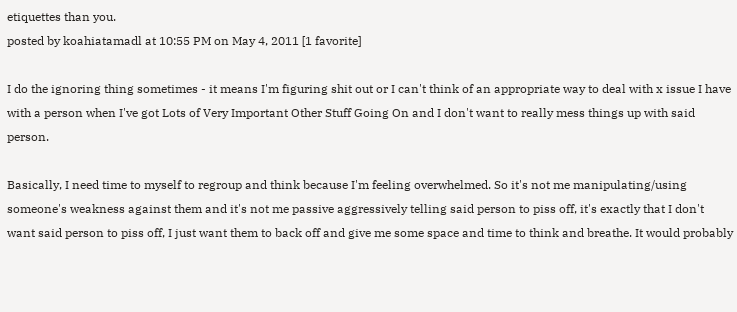etiquettes than you.
posted by koahiatamadl at 10:55 PM on May 4, 2011 [1 favorite]

I do the ignoring thing sometimes - it means I'm figuring shit out or I can't think of an appropriate way to deal with x issue I have with a person when I've got Lots of Very Important Other Stuff Going On and I don't want to really mess things up with said person.

Basically, I need time to myself to regroup and think because I'm feeling overwhelmed. So it's not me manipulating/using someone's weakness against them and it's not me passive aggressively telling said person to piss off, it's exactly that I don't want said person to piss off, I just want them to back off and give me some space and time to think and breathe. It would probably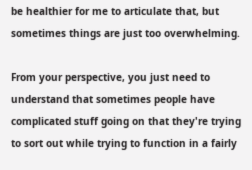be healthier for me to articulate that, but sometimes things are just too overwhelming.

From your perspective, you just need to understand that sometimes people have complicated stuff going on that they're trying to sort out while trying to function in a fairly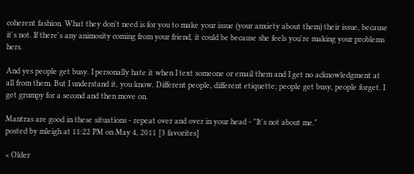coherent fashion. What they don't need is for you to make your issue (your anxiety about them) their issue, because it's not. If there's any animosity coming from your friend, it could be because she feels you're making your problems hers.

And yes people get busy. I personally hate it when I text someone or email them and I get no acknowledgment at all from them. But I understand it, you know. Different people, different etiquette; people get busy, people forget. I get grumpy for a second and then move on.

Mantras are good in these situations - repeat over and over in your head - "It's not about me."
posted by mleigh at 11:22 PM on May 4, 2011 [3 favorites]

« Older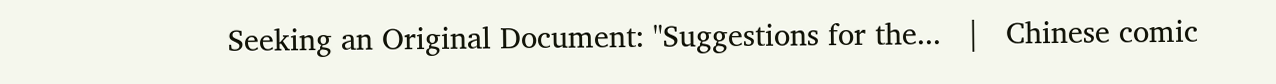Seeking an Original Document: "Suggestions for the...   |   Chinese comic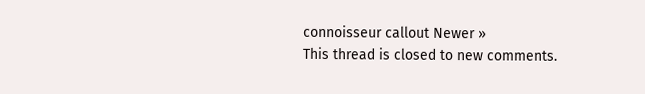connoisseur callout Newer »
This thread is closed to new comments.